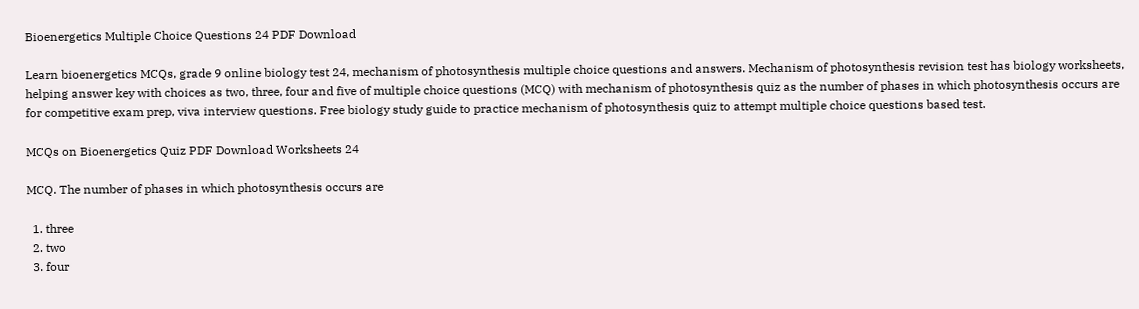Bioenergetics Multiple Choice Questions 24 PDF Download

Learn bioenergetics MCQs, grade 9 online biology test 24, mechanism of photosynthesis multiple choice questions and answers. Mechanism of photosynthesis revision test has biology worksheets, helping answer key with choices as two, three, four and five of multiple choice questions (MCQ) with mechanism of photosynthesis quiz as the number of phases in which photosynthesis occurs are for competitive exam prep, viva interview questions. Free biology study guide to practice mechanism of photosynthesis quiz to attempt multiple choice questions based test.

MCQs on Bioenergetics Quiz PDF Download Worksheets 24

MCQ. The number of phases in which photosynthesis occurs are

  1. three
  2. two
  3. four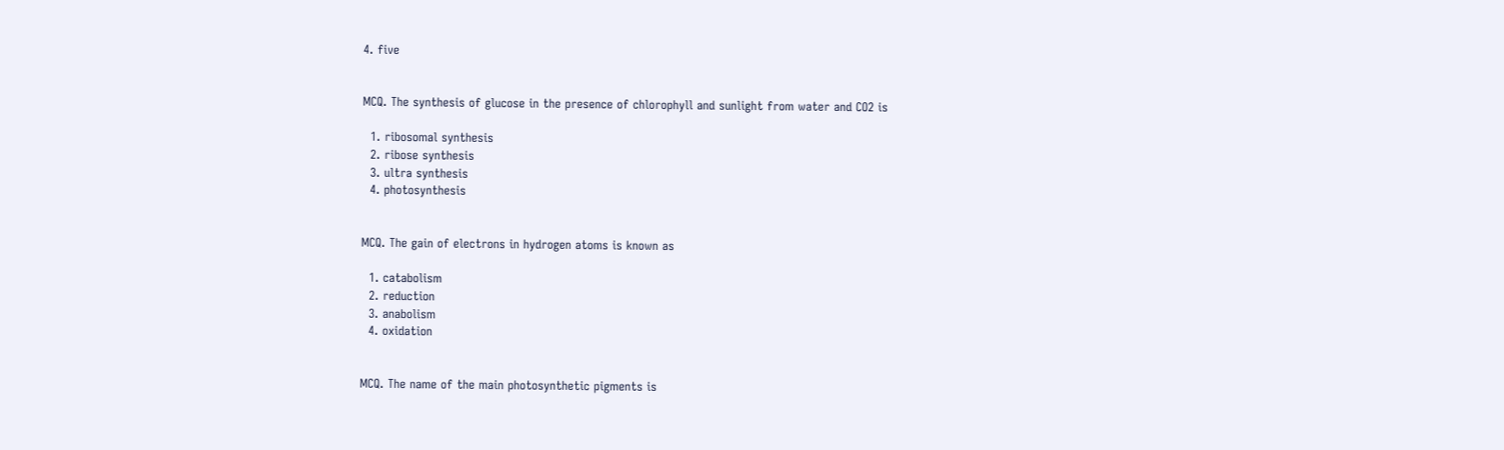4. five


MCQ. The synthesis of glucose in the presence of chlorophyll and sunlight from water and CO2 is

  1. ribosomal synthesis
  2. ribose synthesis
  3. ultra synthesis
  4. photosynthesis


MCQ. The gain of electrons in hydrogen atoms is known as

  1. catabolism
  2. reduction
  3. anabolism
  4. oxidation


MCQ. The name of the main photosynthetic pigments is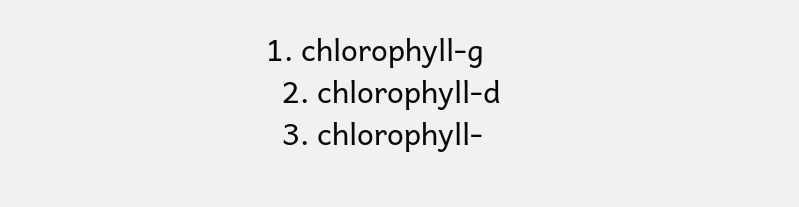1. chlorophyll-g
  2. chlorophyll-d
  3. chlorophyll-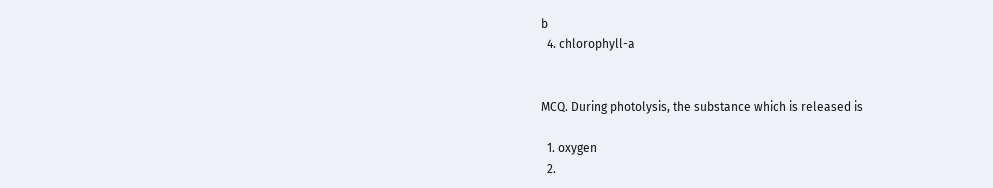b
  4. chlorophyll-a


MCQ. During photolysis, the substance which is released is

  1. oxygen
  2.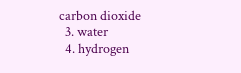carbon dioxide
  3. water
  4. hydrogen